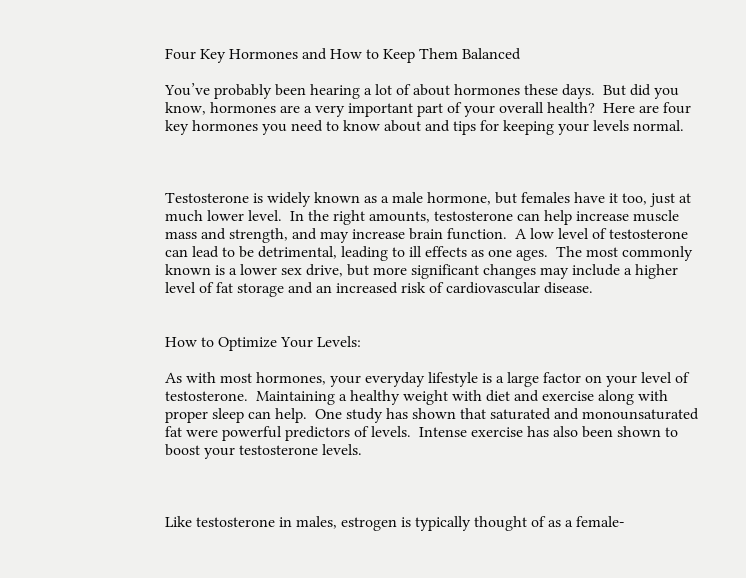Four Key Hormones and How to Keep Them Balanced

You’ve probably been hearing a lot of about hormones these days.  But did you know, hormones are a very important part of your overall health?  Here are four key hormones you need to know about and tips for keeping your levels normal.



Testosterone is widely known as a male hormone, but females have it too, just at much lower level.  In the right amounts, testosterone can help increase muscle mass and strength, and may increase brain function.  A low level of testosterone can lead to be detrimental, leading to ill effects as one ages.  The most commonly known is a lower sex drive, but more significant changes may include a higher level of fat storage and an increased risk of cardiovascular disease.


How to Optimize Your Levels:

As with most hormones, your everyday lifestyle is a large factor on your level of testosterone.  Maintaining a healthy weight with diet and exercise along with proper sleep can help.  One study has shown that saturated and monounsaturated fat were powerful predictors of levels.  Intense exercise has also been shown to boost your testosterone levels.



Like testosterone in males, estrogen is typically thought of as a female-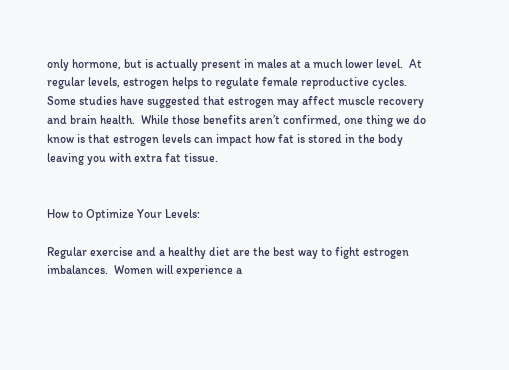only hormone, but is actually present in males at a much lower level.  At regular levels, estrogen helps to regulate female reproductive cycles.  Some studies have suggested that estrogen may affect muscle recovery and brain health.  While those benefits aren’t confirmed, one thing we do know is that estrogen levels can impact how fat is stored in the body leaving you with extra fat tissue.


How to Optimize Your Levels:

Regular exercise and a healthy diet are the best way to fight estrogen imbalances.  Women will experience a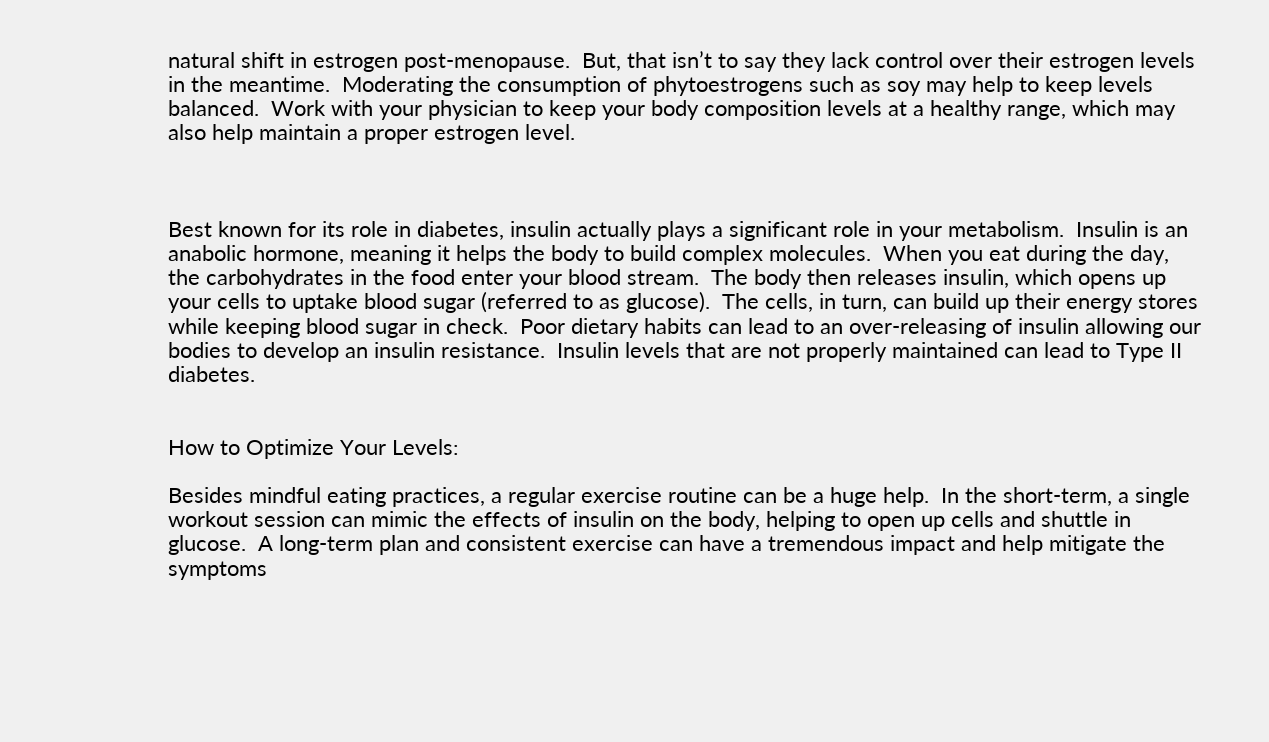natural shift in estrogen post-menopause.  But, that isn’t to say they lack control over their estrogen levels in the meantime.  Moderating the consumption of phytoestrogens such as soy may help to keep levels balanced.  Work with your physician to keep your body composition levels at a healthy range, which may also help maintain a proper estrogen level.



Best known for its role in diabetes, insulin actually plays a significant role in your metabolism.  Insulin is an anabolic hormone, meaning it helps the body to build complex molecules.  When you eat during the day, the carbohydrates in the food enter your blood stream.  The body then releases insulin, which opens up your cells to uptake blood sugar (referred to as glucose).  The cells, in turn, can build up their energy stores while keeping blood sugar in check.  Poor dietary habits can lead to an over-releasing of insulin allowing our bodies to develop an insulin resistance.  Insulin levels that are not properly maintained can lead to Type II diabetes.


How to Optimize Your Levels:

Besides mindful eating practices, a regular exercise routine can be a huge help.  In the short-term, a single workout session can mimic the effects of insulin on the body, helping to open up cells and shuttle in glucose.  A long-term plan and consistent exercise can have a tremendous impact and help mitigate the symptoms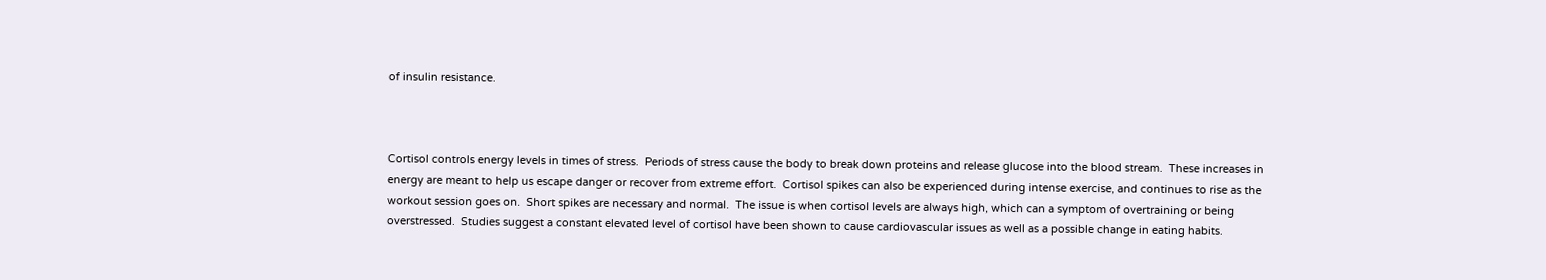of insulin resistance.



Cortisol controls energy levels in times of stress.  Periods of stress cause the body to break down proteins and release glucose into the blood stream.  These increases in energy are meant to help us escape danger or recover from extreme effort.  Cortisol spikes can also be experienced during intense exercise, and continues to rise as the workout session goes on.  Short spikes are necessary and normal.  The issue is when cortisol levels are always high, which can a symptom of overtraining or being overstressed.  Studies suggest a constant elevated level of cortisol have been shown to cause cardiovascular issues as well as a possible change in eating habits.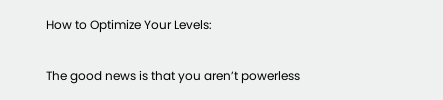How to Optimize Your Levels:

The good news is that you aren’t powerless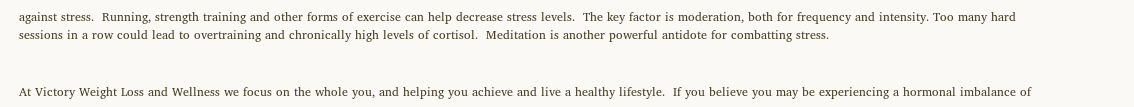against stress.  Running, strength training and other forms of exercise can help decrease stress levels.  The key factor is moderation, both for frequency and intensity. Too many hard sessions in a row could lead to overtraining and chronically high levels of cortisol.  Meditation is another powerful antidote for combatting stress.


At Victory Weight Loss and Wellness we focus on the whole you, and helping you achieve and live a healthy lifestyle.  If you believe you may be experiencing a hormonal imbalance of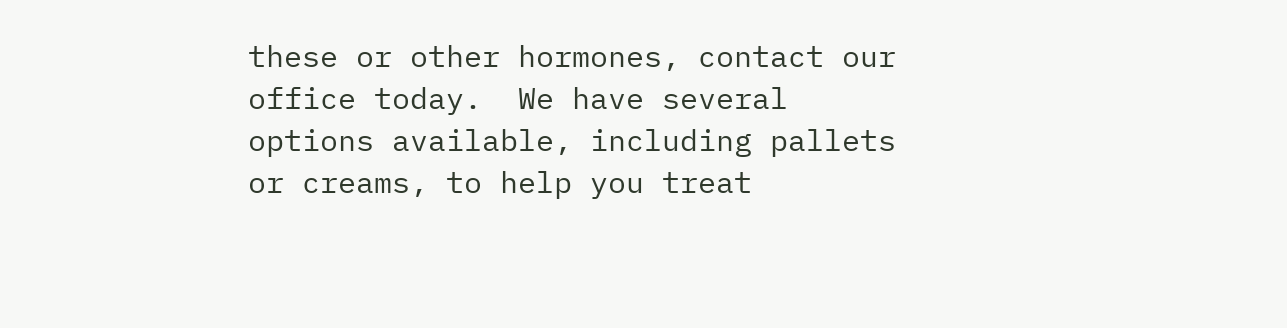these or other hormones, contact our office today.  We have several options available, including pallets or creams, to help you treat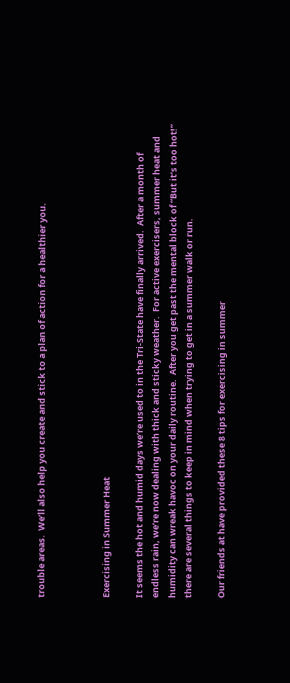trouble areas.  We’ll also help you create and stick to a plan of action for a healthier you.



Exercising in Summer Heat

It seems the hot and humid days we’re used to in the Tri-State have finally arrived.  After a month of endless rain, we’re now dealing with thick and sticky weather.  For active exercisers, summer heat and humidity can wreak havoc on your daily routine.  After you get past the mental block of “But it’s too hot!” there are several things to keep in mind when trying to get in a summer walk or run.

Our friends at have provided these 8 tips for exercising in summer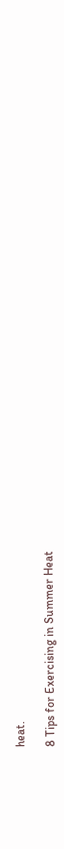heat.

8 Tips for Exercising in Summer Heat